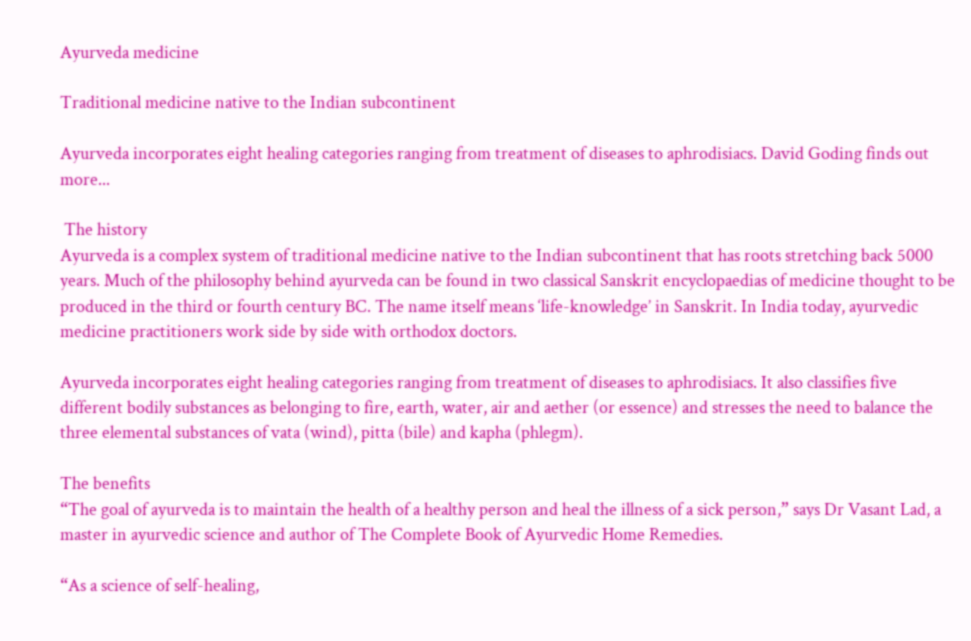Ayurveda medicine

Traditional medicine native to the Indian subcontinent

Ayurveda incorporates eight healing categories ranging from treatment of diseases to aphrodisiacs. David Goding finds out more...

 The history
Ayurveda is a complex system of traditional medicine native to the Indian subcontinent that has roots stretching back 5000 years. Much of the philosophy behind ayurveda can be found in two classical Sanskrit encyclopaedias of medicine thought to be produced in the third or fourth century BC. The name itself means ‘life-knowledge’ in Sanskrit. In India today, ayurvedic medicine practitioners work side by side with orthodox doctors.

Ayurveda incorporates eight healing categories ranging from treatment of diseases to aphrodisiacs. It also classifies five different bodily substances as belonging to fire, earth, water, air and aether (or essence) and stresses the need to balance the three elemental substances of vata (wind), pitta (bile) and kapha (phlegm).

The benefits
“The goal of ayurveda is to maintain the health of a healthy person and heal the illness of a sick person,” says Dr Vasant Lad, a master in ayurvedic science and author of The Complete Book of Ayurvedic Home Remedies.

“As a science of self-healing,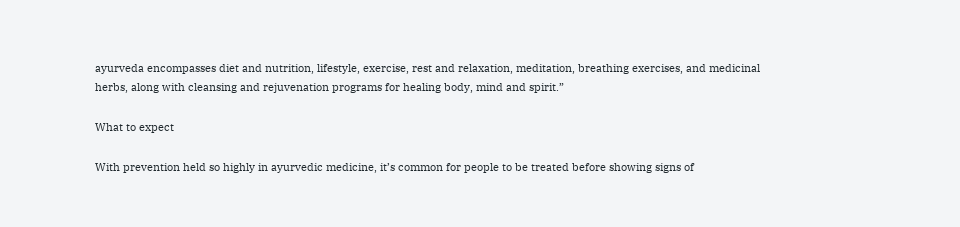ayurveda encompasses diet and nutrition, lifestyle, exercise, rest and relaxation, meditation, breathing exercises, and medicinal herbs, along with cleansing and rejuvenation programs for healing body, mind and spirit.”

What to expect

With prevention held so highly in ayurvedic medicine, it’s common for people to be treated before showing signs of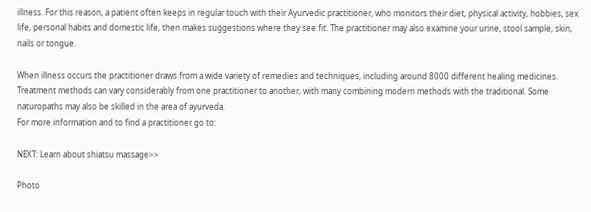illness. For this reason, a patient often keeps in regular touch with their Ayurvedic practitioner, who monitors their diet, physical activity, hobbies, sex life, personal habits and domestic life, then makes suggestions where they see fit. The practitioner may also examine your urine, stool sample, skin, nails or tongue.

When illness occurs the practitioner draws from a wide variety of remedies and techniques, including around 8000 different healing medicines. Treatment methods can vary considerably from one practitioner to another, with many combining modern methods with the traditional. Some naturopaths may also be skilled in the area of ayurveda.
For more information and to find a practitioner go to:

NEXT: Learn about shiatsu massage>>

Photo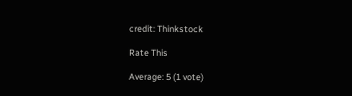credit: Thinkstock

Rate This

Average: 5 (1 vote)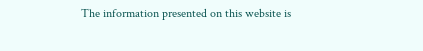The information presented on this website is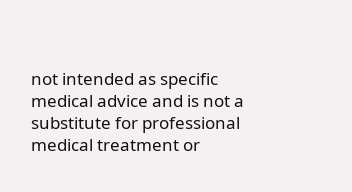not intended as specific medical advice and is not a substitute for professional medical treatment or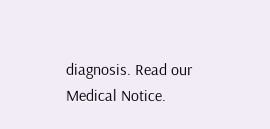diagnosis. Read our Medical Notice.